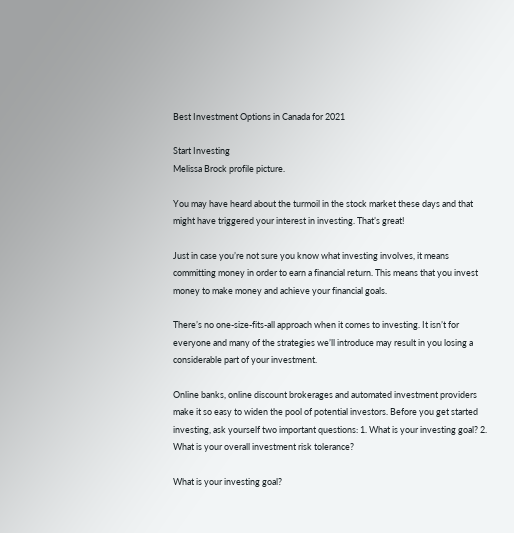Best Investment Options in Canada for 2021

Start Investing
Melissa Brock profile picture.

You may have heard about the turmoil in the stock market these days and that might have triggered your interest in investing. That’s great!

Just in case you’re not sure you know what investing involves, it means committing money in order to earn a financial return. This means that you invest money to make money and achieve your financial goals.

There’s no one-size-fits-all approach when it comes to investing. It isn’t for everyone and many of the strategies we’ll introduce may result in you losing a considerable part of your investment.

Online banks, online discount brokerages and automated investment providers make it so easy to widen the pool of potential investors. Before you get started investing, ask yourself two important questions: 1. What is your investing goal? 2. What is your overall investment risk tolerance?

What is your investing goal?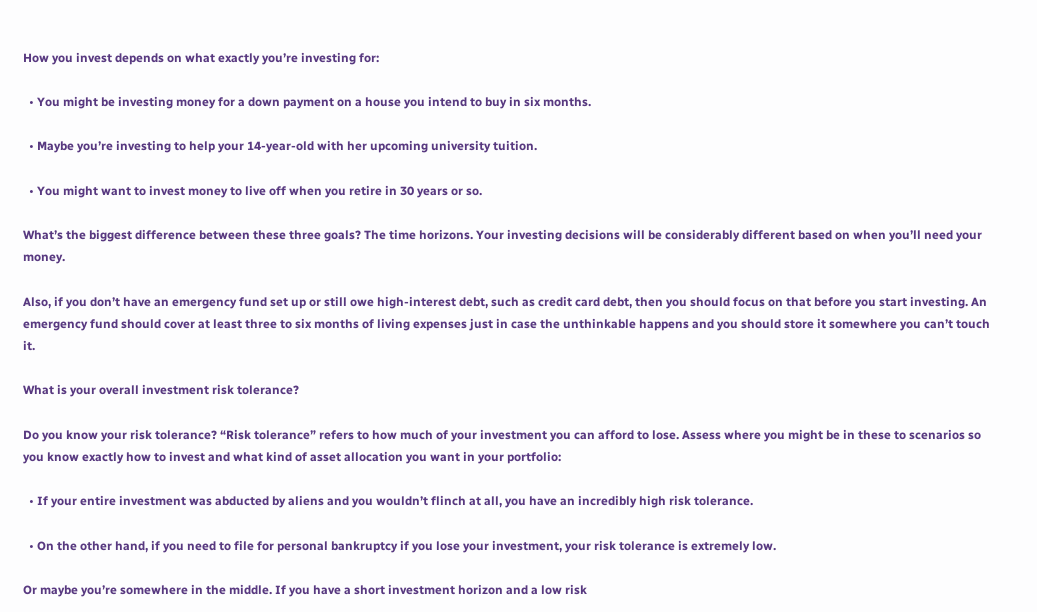How you invest depends on what exactly you’re investing for:

  • You might be investing money for a down payment on a house you intend to buy in six months.

  • Maybe you’re investing to help your 14-year-old with her upcoming university tuition.

  • You might want to invest money to live off when you retire in 30 years or so.

What’s the biggest difference between these three goals? The time horizons. Your investing decisions will be considerably different based on when you’ll need your money.

Also, if you don’t have an emergency fund set up or still owe high-interest debt, such as credit card debt, then you should focus on that before you start investing. An emergency fund should cover at least three to six months of living expenses just in case the unthinkable happens and you should store it somewhere you can’t touch it.

What is your overall investment risk tolerance?

Do you know your risk tolerance? “Risk tolerance” refers to how much of your investment you can afford to lose. Assess where you might be in these to scenarios so you know exactly how to invest and what kind of asset allocation you want in your portfolio:

  • If your entire investment was abducted by aliens and you wouldn’t flinch at all, you have an incredibly high risk tolerance.

  • On the other hand, if you need to file for personal bankruptcy if you lose your investment, your risk tolerance is extremely low.

Or maybe you’re somewhere in the middle. If you have a short investment horizon and a low risk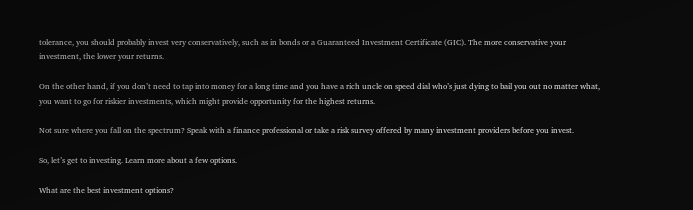tolerance, you should probably invest very conservatively, such as in bonds or a Guaranteed Investment Certificate (GIC). The more conservative your investment, the lower your returns.

On the other hand, if you don’t need to tap into money for a long time and you have a rich uncle on speed dial who’s just dying to bail you out no matter what, you want to go for riskier investments, which might provide opportunity for the highest returns.

Not sure where you fall on the spectrum? Speak with a finance professional or take a risk survey offered by many investment providers before you invest.

So, let’s get to investing. Learn more about a few options.

What are the best investment options?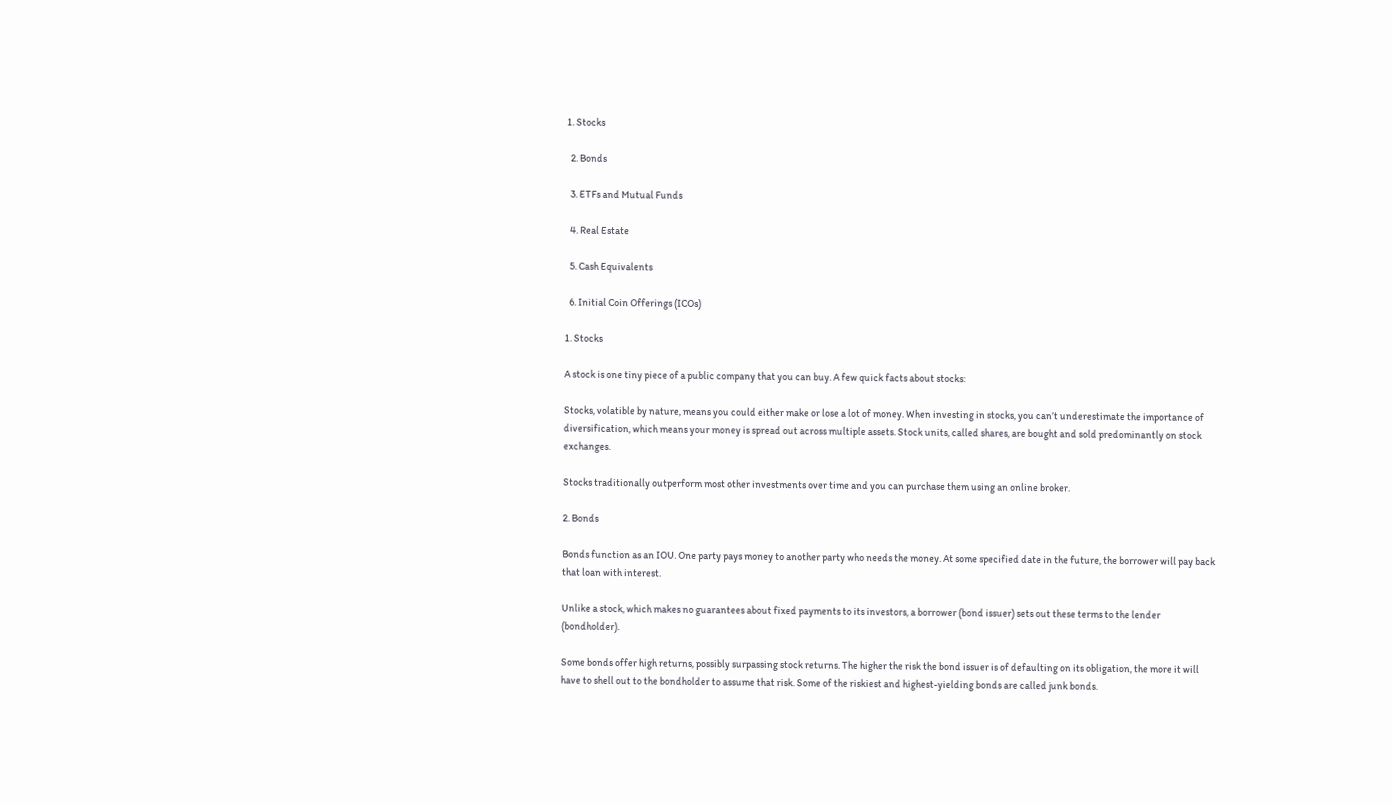1. Stocks

  2. Bonds

  3. ETFs and Mutual Funds

  4. Real Estate

  5. Cash Equivalents

  6. Initial Coin Offerings (ICOs)

1. Stocks

A stock is one tiny piece of a public company that you can buy. A few quick facts about stocks:

Stocks, volatible by nature, means you could either make or lose a lot of money. When investing in stocks, you can’t underestimate the importance of diversification, which means your money is spread out across multiple assets. Stock units, called shares, are bought and sold predominantly on stock exchanges.

Stocks traditionally outperform most other investments over time and you can purchase them using an online broker.

2. Bonds

Bonds function as an IOU. One party pays money to another party who needs the money. At some specified date in the future, the borrower will pay back that loan with interest.

Unlike a stock, which makes no guarantees about fixed payments to its investors, a borrower (bond issuer) sets out these terms to the lender (bondholder).

Some bonds offer high returns, possibly surpassing stock returns. The higher the risk the bond issuer is of defaulting on its obligation, the more it will have to shell out to the bondholder to assume that risk. Some of the riskiest and highest-yielding bonds are called junk bonds.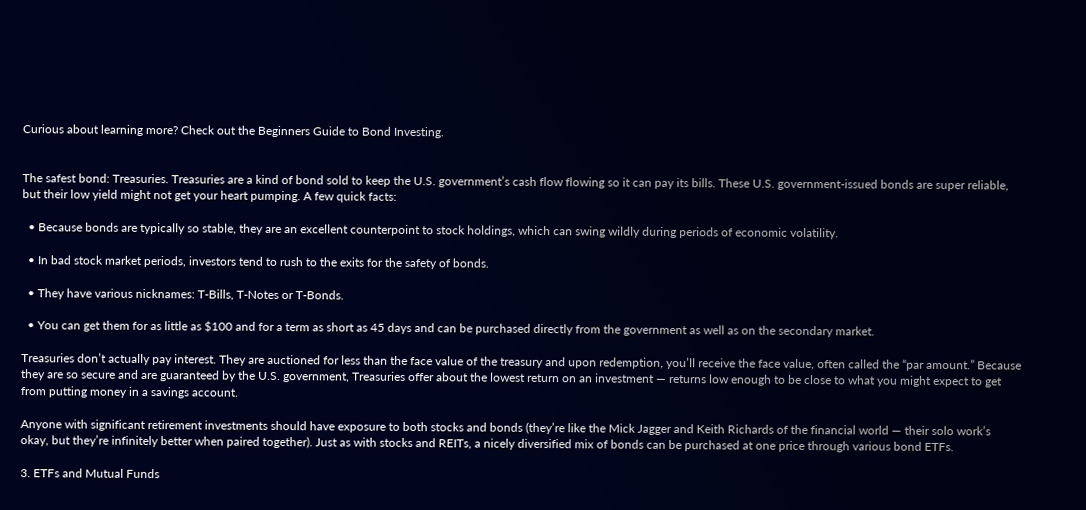Curious about learning more? Check out the Beginners Guide to Bond Investing.


The safest bond: Treasuries. Treasuries are a kind of bond sold to keep the U.S. government’s cash flow flowing so it can pay its bills. These U.S. government-issued bonds are super reliable, but their low yield might not get your heart pumping. A few quick facts:

  • Because bonds are typically so stable, they are an excellent counterpoint to stock holdings, which can swing wildly during periods of economic volatility.

  • In bad stock market periods, investors tend to rush to the exits for the safety of bonds.

  • They have various nicknames: T-Bills, T-Notes or T-Bonds.

  • You can get them for as little as $100 and for a term as short as 45 days and can be purchased directly from the government as well as on the secondary market.

Treasuries don’t actually pay interest. They are auctioned for less than the face value of the treasury and upon redemption, you’ll receive the face value, often called the “par amount.” Because they are so secure and are guaranteed by the U.S. government, Treasuries offer about the lowest return on an investment — returns low enough to be close to what you might expect to get from putting money in a savings account.

Anyone with significant retirement investments should have exposure to both stocks and bonds (they’re like the Mick Jagger and Keith Richards of the financial world — their solo work’s okay, but they’re infinitely better when paired together). Just as with stocks and REITs, a nicely diversified mix of bonds can be purchased at one price through various bond ETFs.

3. ETFs and Mutual Funds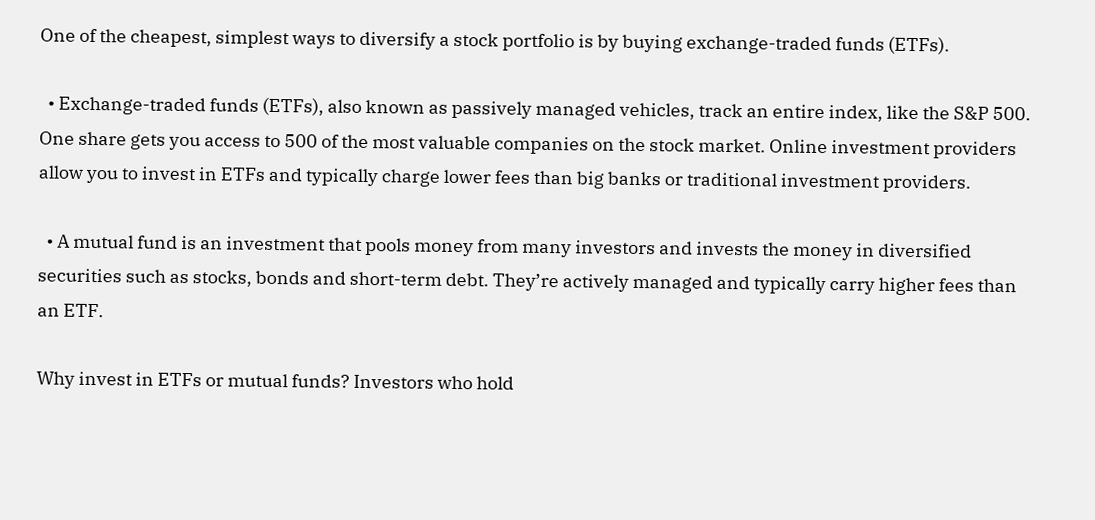One of the cheapest, simplest ways to diversify a stock portfolio is by buying exchange-traded funds (ETFs).

  • Exchange-traded funds (ETFs), also known as passively managed vehicles, track an entire index, like the S&P 500. One share gets you access to 500 of the most valuable companies on the stock market. Online investment providers allow you to invest in ETFs and typically charge lower fees than big banks or traditional investment providers.

  • A mutual fund is an investment that pools money from many investors and invests the money in diversified securities such as stocks, bonds and short-term debt. They’re actively managed and typically carry higher fees than an ETF.

Why invest in ETFs or mutual funds? Investors who hold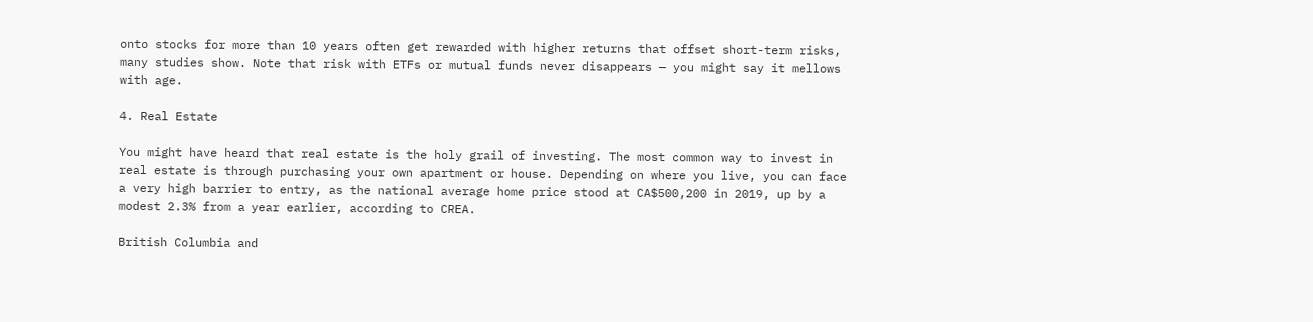onto stocks for more than 10 years often get rewarded with higher returns that offset short-term risks, many studies show. Note that risk with ETFs or mutual funds never disappears — you might say it mellows with age.

4. Real Estate

You might have heard that real estate is the holy grail of investing. The most common way to invest in real estate is through purchasing your own apartment or house. Depending on where you live, you can face a very high barrier to entry, as the national average home price stood at CA$500,200 in 2019, up by a modest 2.3% from a year earlier, according to CREA.

British Columbia and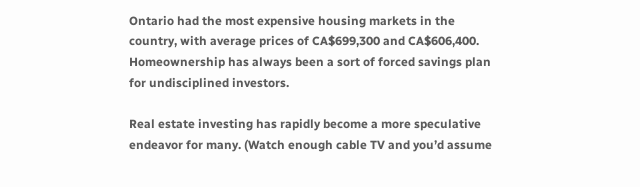Ontario had the most expensive housing markets in the country, with average prices of CA$699,300 and CA$606,400. Homeownership has always been a sort of forced savings plan for undisciplined investors.

Real estate investing has rapidly become a more speculative endeavor for many. (Watch enough cable TV and you’d assume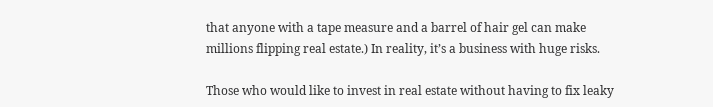that anyone with a tape measure and a barrel of hair gel can make millions flipping real estate.) In reality, it’s a business with huge risks.

Those who would like to invest in real estate without having to fix leaky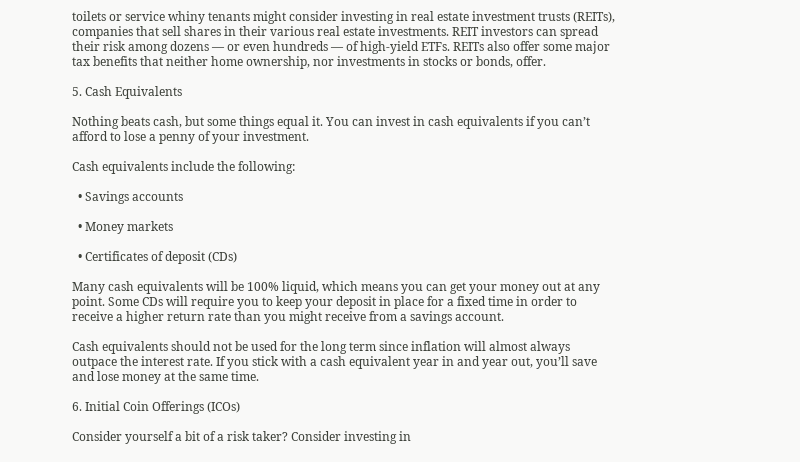toilets or service whiny tenants might consider investing in real estate investment trusts (REITs), companies that sell shares in their various real estate investments. REIT investors can spread their risk among dozens — or even hundreds — of high-yield ETFs. REITs also offer some major tax benefits that neither home ownership, nor investments in stocks or bonds, offer.

5. Cash Equivalents

Nothing beats cash, but some things equal it. You can invest in cash equivalents if you can’t afford to lose a penny of your investment.

Cash equivalents include the following:

  • Savings accounts

  • Money markets

  • Certificates of deposit (CDs)

Many cash equivalents will be 100% liquid, which means you can get your money out at any point. Some CDs will require you to keep your deposit in place for a fixed time in order to receive a higher return rate than you might receive from a savings account.

Cash equivalents should not be used for the long term since inflation will almost always outpace the interest rate. If you stick with a cash equivalent year in and year out, you’ll save and lose money at the same time.

6. Initial Coin Offerings (ICOs)

Consider yourself a bit of a risk taker? Consider investing in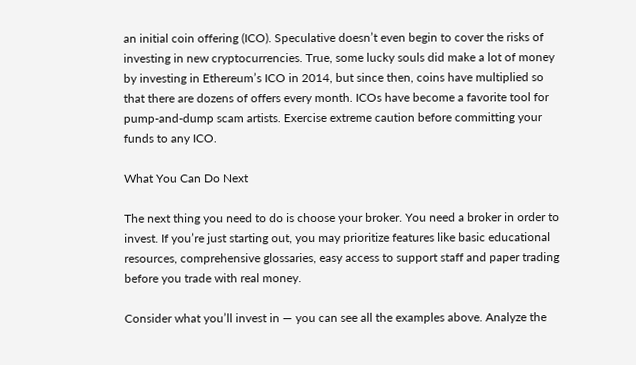an initial coin offering (ICO). Speculative doesn’t even begin to cover the risks of investing in new cryptocurrencies. True, some lucky souls did make a lot of money by investing in Ethereum’s ICO in 2014, but since then, coins have multiplied so that there are dozens of offers every month. ICOs have become a favorite tool for pump-and-dump scam artists. Exercise extreme caution before committing your funds to any ICO.

What You Can Do Next

The next thing you need to do is choose your broker. You need a broker in order to invest. If you’re just starting out, you may prioritize features like basic educational resources, comprehensive glossaries, easy access to support staff and paper trading before you trade with real money.

Consider what you’ll invest in — you can see all the examples above. Analyze the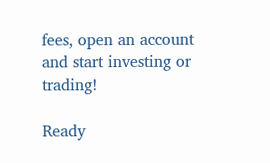fees, open an account and start investing or trading!

Ready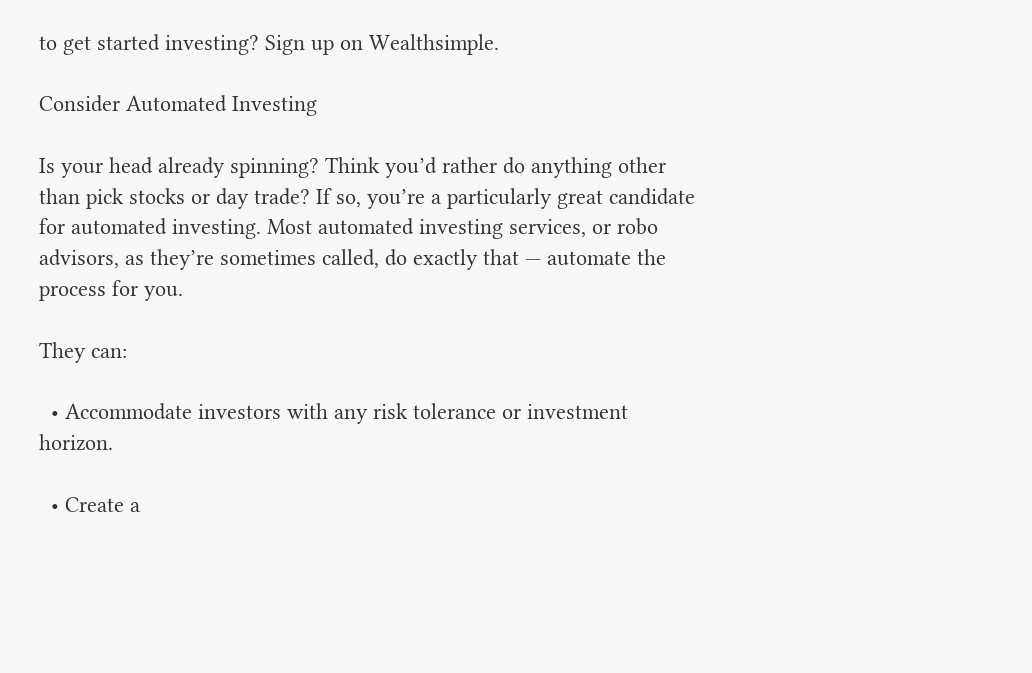to get started investing? Sign up on Wealthsimple.

Consider Automated Investing

Is your head already spinning? Think you’d rather do anything other than pick stocks or day trade? If so, you’re a particularly great candidate for automated investing. Most automated investing services, or robo advisors, as they’re sometimes called, do exactly that — automate the process for you.

They can:

  • Accommodate investors with any risk tolerance or investment horizon.

  • Create a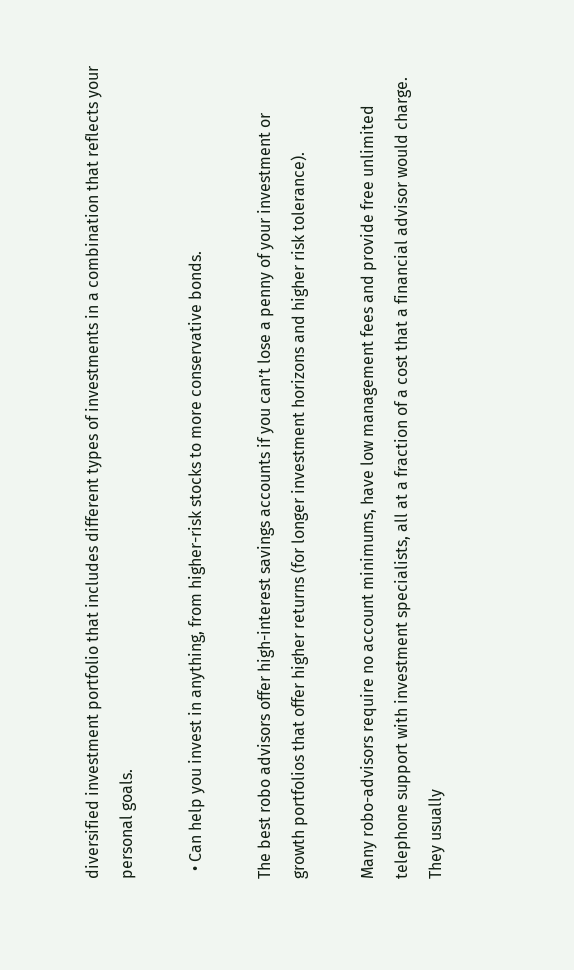diversified investment portfolio that includes different types of investments in a combination that reflects your personal goals.

  • Can help you invest in anything, from higher-risk stocks to more conservative bonds.

The best robo advisors offer high-interest savings accounts if you can’t lose a penny of your investment or growth portfolios that offer higher returns (for longer investment horizons and higher risk tolerance).

Many robo-advisors require no account minimums, have low management fees and provide free unlimited telephone support with investment specialists, all at a fraction of a cost that a financial advisor would charge. They usually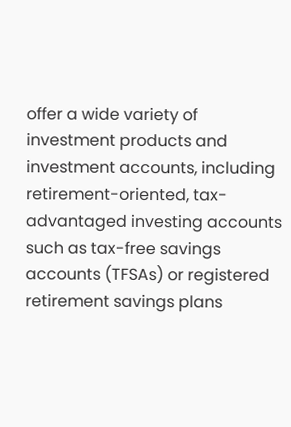offer a wide variety of investment products and investment accounts, including retirement-oriented, tax-advantaged investing accounts such as tax-free savings accounts (TFSAs) or registered retirement savings plans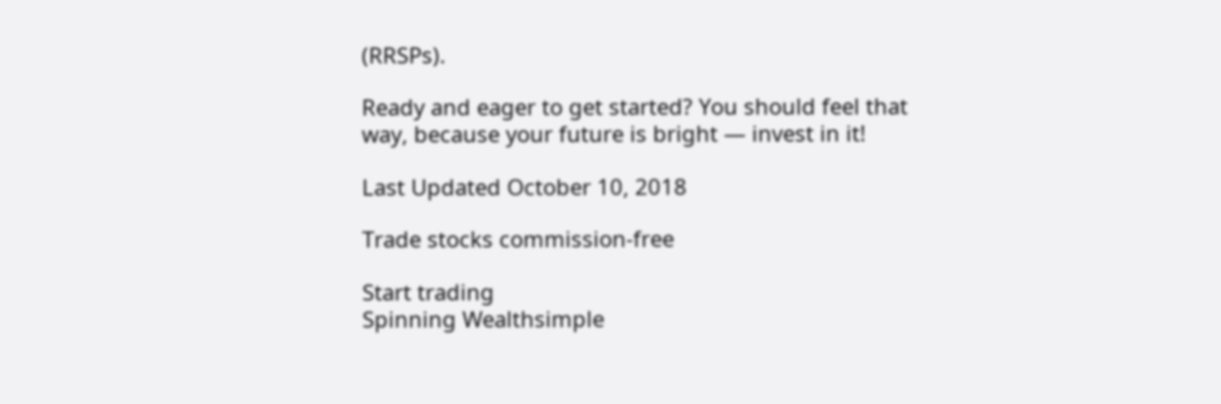(RRSPs).

Ready and eager to get started? You should feel that way, because your future is bright — invest in it!

Last Updated October 10, 2018

Trade stocks commission-free

Start trading
Spinning Wealthsimple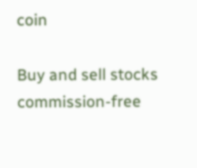coin

Buy and sell stocks commission-free